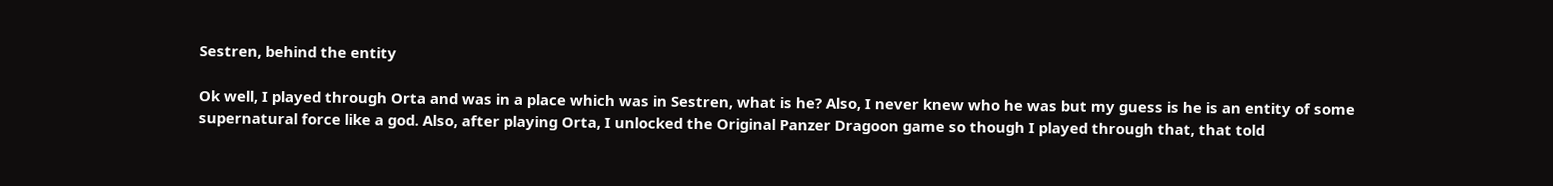Sestren, behind the entity

Ok well, I played through Orta and was in a place which was in Sestren, what is he? Also, I never knew who he was but my guess is he is an entity of some supernatural force like a god. Also, after playing Orta, I unlocked the Original Panzer Dragoon game so though I played through that, that told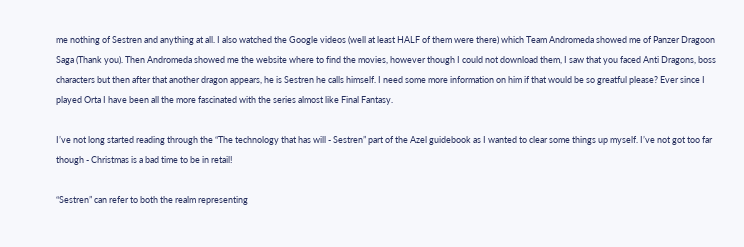me nothing of Sestren and anything at all. I also watched the Google videos (well at least HALF of them were there) which Team Andromeda showed me of Panzer Dragoon Saga (Thank you). Then Andromeda showed me the website where to find the movies, however though I could not download them, I saw that you faced Anti Dragons, boss characters but then after that another dragon appears, he is Sestren he calls himself. I need some more information on him if that would be so greatful please? Ever since I played Orta I have been all the more fascinated with the series almost like Final Fantasy.

I’ve not long started reading through the “The technology that has will - Sestren” part of the Azel guidebook as I wanted to clear some things up myself. I’ve not got too far though - Christmas is a bad time to be in retail!

“Sestren” can refer to both the realm representing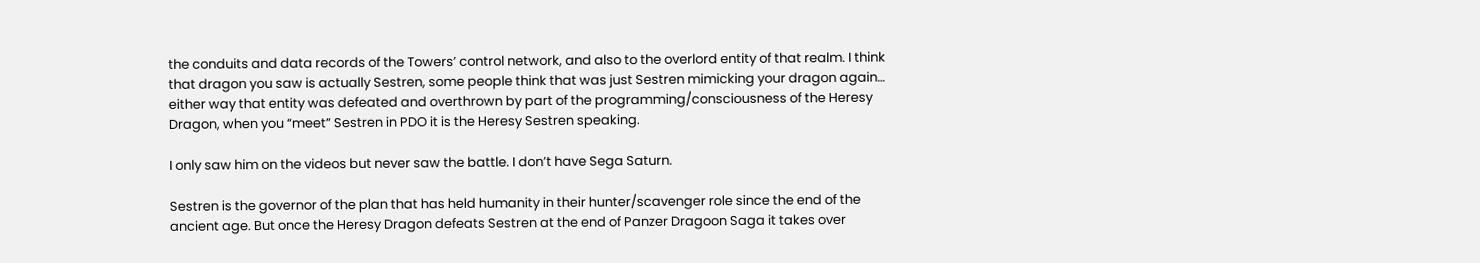the conduits and data records of the Towers’ control network, and also to the overlord entity of that realm. I think that dragon you saw is actually Sestren, some people think that was just Sestren mimicking your dragon again… either way that entity was defeated and overthrown by part of the programming/consciousness of the Heresy Dragon, when you “meet” Sestren in PDO it is the Heresy Sestren speaking.

I only saw him on the videos but never saw the battle. I don’t have Sega Saturn.

Sestren is the governor of the plan that has held humanity in their hunter/scavenger role since the end of the ancient age. But once the Heresy Dragon defeats Sestren at the end of Panzer Dragoon Saga it takes over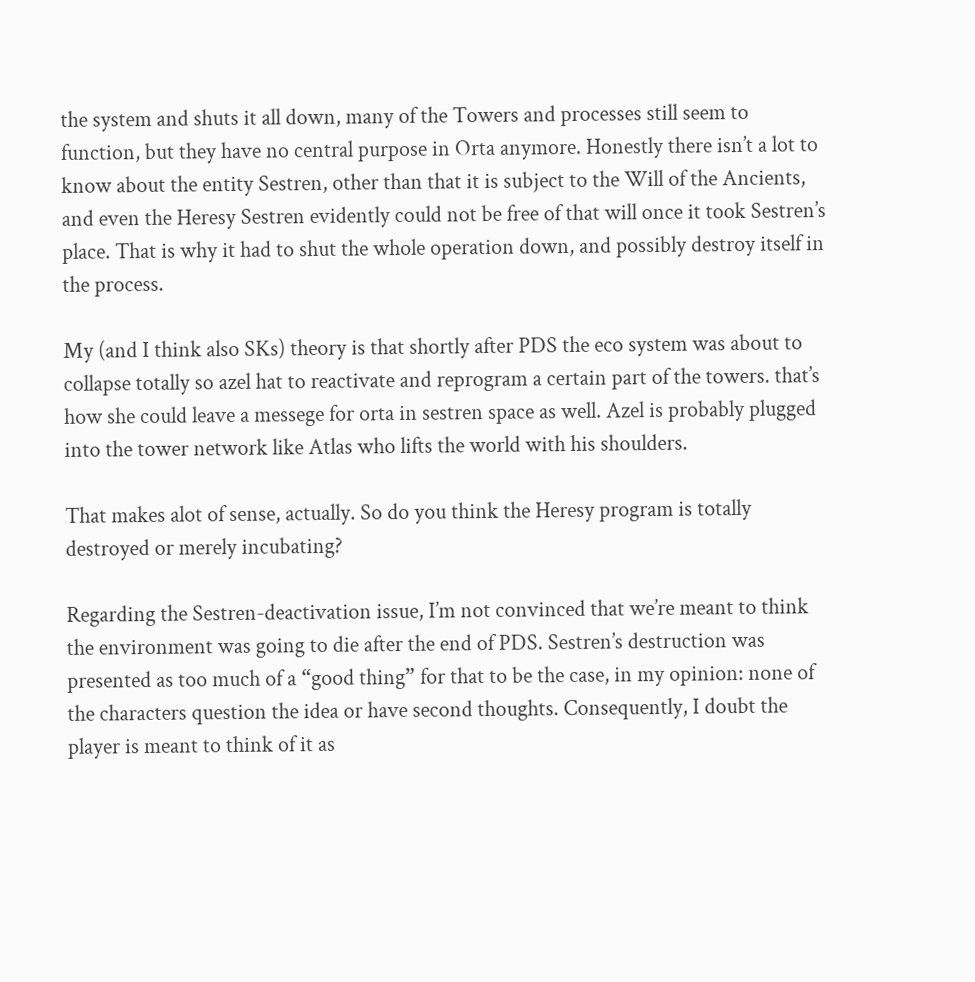the system and shuts it all down, many of the Towers and processes still seem to function, but they have no central purpose in Orta anymore. Honestly there isn’t a lot to know about the entity Sestren, other than that it is subject to the Will of the Ancients, and even the Heresy Sestren evidently could not be free of that will once it took Sestren’s place. That is why it had to shut the whole operation down, and possibly destroy itself in the process.

My (and I think also SKs) theory is that shortly after PDS the eco system was about to collapse totally so azel hat to reactivate and reprogram a certain part of the towers. that’s how she could leave a messege for orta in sestren space as well. Azel is probably plugged into the tower network like Atlas who lifts the world with his shoulders.

That makes alot of sense, actually. So do you think the Heresy program is totally destroyed or merely incubating?

Regarding the Sestren-deactivation issue, I’m not convinced that we’re meant to think the environment was going to die after the end of PDS. Sestren’s destruction was presented as too much of a “good thing” for that to be the case, in my opinion: none of the characters question the idea or have second thoughts. Consequently, I doubt the player is meant to think of it as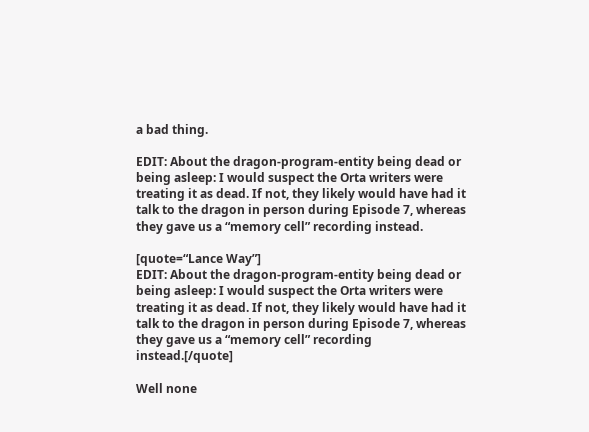a bad thing.

EDIT: About the dragon-program-entity being dead or being asleep: I would suspect the Orta writers were treating it as dead. If not, they likely would have had it talk to the dragon in person during Episode 7, whereas they gave us a “memory cell” recording instead.

[quote=“Lance Way”]
EDIT: About the dragon-program-entity being dead or being asleep: I would suspect the Orta writers were treating it as dead. If not, they likely would have had it talk to the dragon in person during Episode 7, whereas they gave us a “memory cell” recording instead.[/quote]

Well none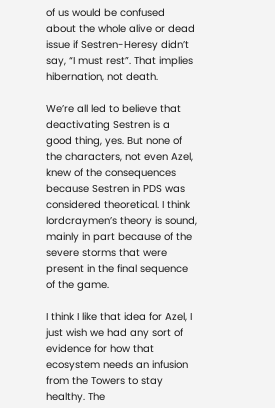of us would be confused about the whole alive or dead issue if Sestren-Heresy didn’t say, “I must rest”. That implies hibernation, not death.

We’re all led to believe that deactivating Sestren is a good thing, yes. But none of the characters, not even Azel, knew of the consequences because Sestren in PDS was considered theoretical. I think lordcraymen’s theory is sound, mainly in part because of the severe storms that were present in the final sequence of the game.

I think I like that idea for Azel, I just wish we had any sort of evidence for how that ecosystem needs an infusion from the Towers to stay healthy. The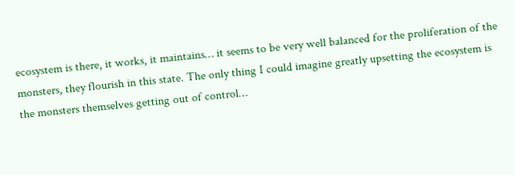ecosystem is there, it works, it maintains… it seems to be very well balanced for the proliferation of the monsters, they flourish in this state. The only thing I could imagine greatly upsetting the ecosystem is the monsters themselves getting out of control…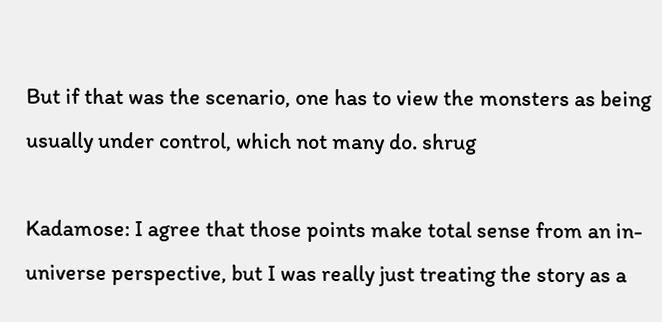But if that was the scenario, one has to view the monsters as being usually under control, which not many do. shrug

Kadamose: I agree that those points make total sense from an in-universe perspective, but I was really just treating the story as a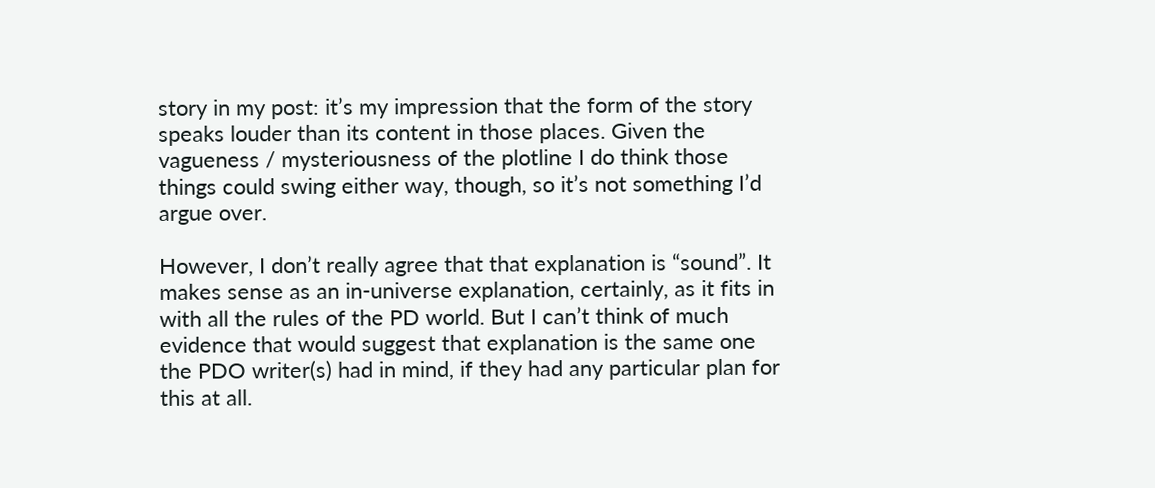story in my post: it’s my impression that the form of the story speaks louder than its content in those places. Given the vagueness / mysteriousness of the plotline I do think those things could swing either way, though, so it’s not something I’d argue over.

However, I don’t really agree that that explanation is “sound”. It makes sense as an in-universe explanation, certainly, as it fits in with all the rules of the PD world. But I can’t think of much evidence that would suggest that explanation is the same one the PDO writer(s) had in mind, if they had any particular plan for this at all.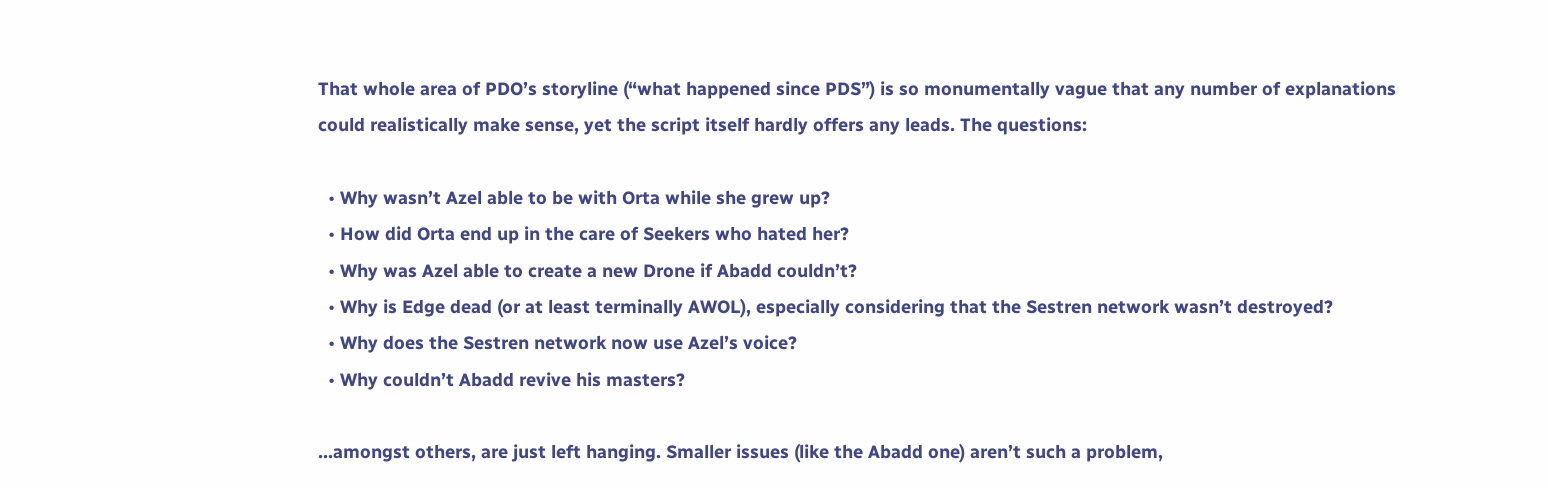That whole area of PDO’s storyline (“what happened since PDS”) is so monumentally vague that any number of explanations could realistically make sense, yet the script itself hardly offers any leads. The questions:

  • Why wasn’t Azel able to be with Orta while she grew up?
  • How did Orta end up in the care of Seekers who hated her?
  • Why was Azel able to create a new Drone if Abadd couldn’t?
  • Why is Edge dead (or at least terminally AWOL), especially considering that the Sestren network wasn’t destroyed?
  • Why does the Sestren network now use Azel’s voice?
  • Why couldn’t Abadd revive his masters?

…amongst others, are just left hanging. Smaller issues (like the Abadd one) aren’t such a problem,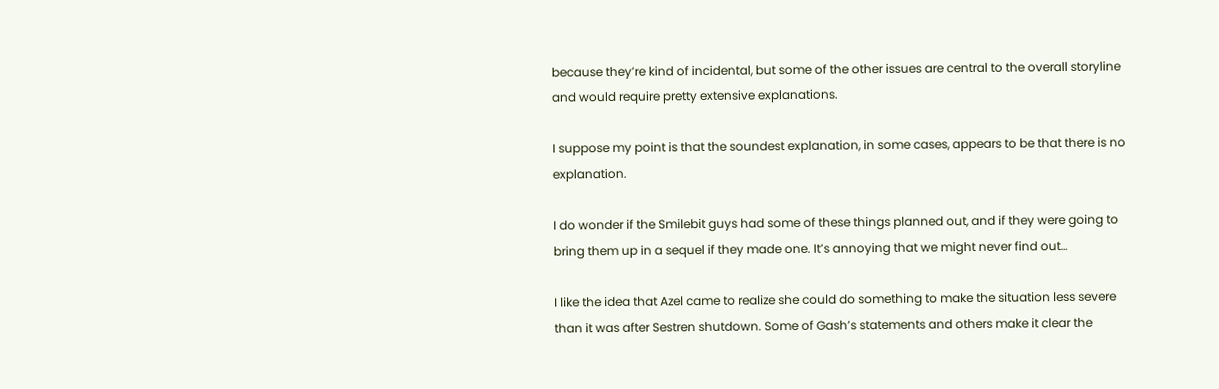because they’re kind of incidental, but some of the other issues are central to the overall storyline and would require pretty extensive explanations.

I suppose my point is that the soundest explanation, in some cases, appears to be that there is no explanation.

I do wonder if the Smilebit guys had some of these things planned out, and if they were going to bring them up in a sequel if they made one. It’s annoying that we might never find out…

I like the idea that Azel came to realize she could do something to make the situation less severe than it was after Sestren shutdown. Some of Gash’s statements and others make it clear the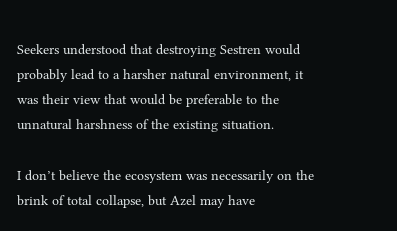Seekers understood that destroying Sestren would probably lead to a harsher natural environment, it was their view that would be preferable to the unnatural harshness of the existing situation.

I don’t believe the ecosystem was necessarily on the brink of total collapse, but Azel may have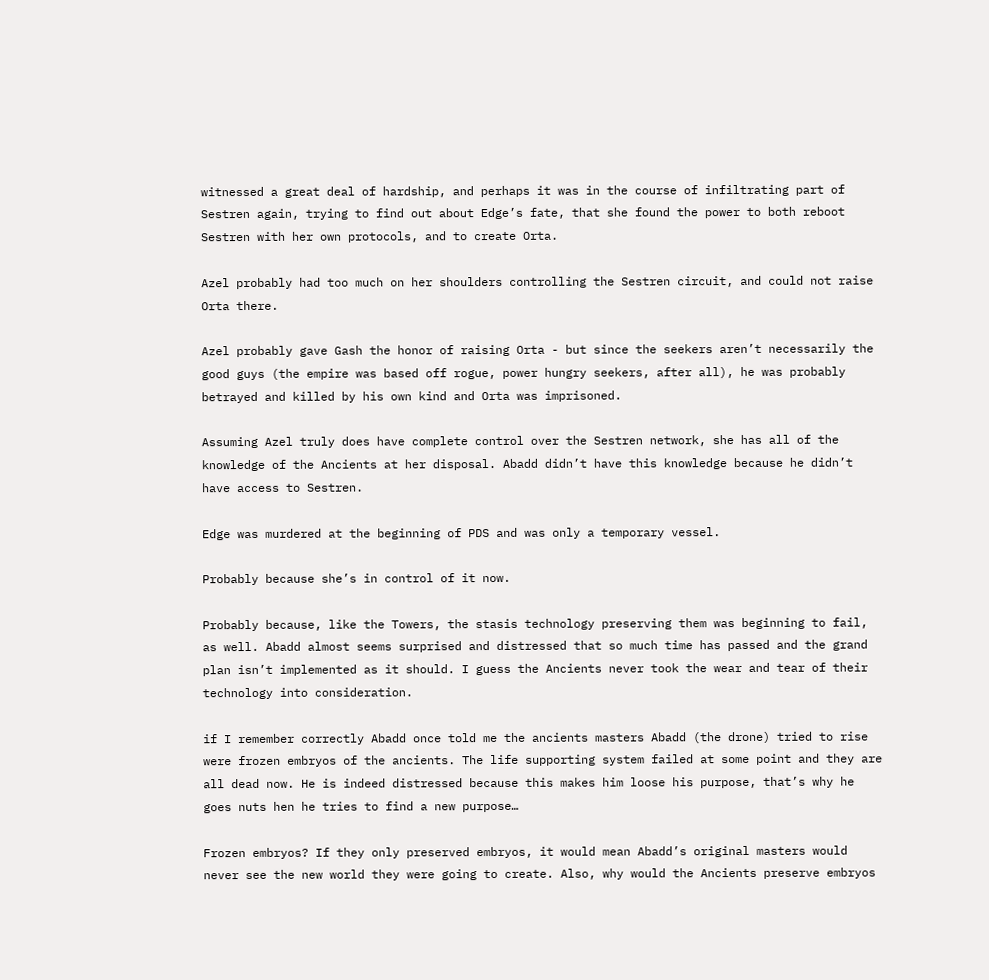witnessed a great deal of hardship, and perhaps it was in the course of infiltrating part of Sestren again, trying to find out about Edge’s fate, that she found the power to both reboot Sestren with her own protocols, and to create Orta.

Azel probably had too much on her shoulders controlling the Sestren circuit, and could not raise Orta there.

Azel probably gave Gash the honor of raising Orta - but since the seekers aren’t necessarily the good guys (the empire was based off rogue, power hungry seekers, after all), he was probably betrayed and killed by his own kind and Orta was imprisoned.

Assuming Azel truly does have complete control over the Sestren network, she has all of the knowledge of the Ancients at her disposal. Abadd didn’t have this knowledge because he didn’t have access to Sestren.

Edge was murdered at the beginning of PDS and was only a temporary vessel.

Probably because she’s in control of it now.

Probably because, like the Towers, the stasis technology preserving them was beginning to fail, as well. Abadd almost seems surprised and distressed that so much time has passed and the grand plan isn’t implemented as it should. I guess the Ancients never took the wear and tear of their technology into consideration.

if I remember correctly Abadd once told me the ancients masters Abadd (the drone) tried to rise were frozen embryos of the ancients. The life supporting system failed at some point and they are all dead now. He is indeed distressed because this makes him loose his purpose, that’s why he goes nuts hen he tries to find a new purpose…

Frozen embryos? If they only preserved embryos, it would mean Abadd’s original masters would never see the new world they were going to create. Also, why would the Ancients preserve embryos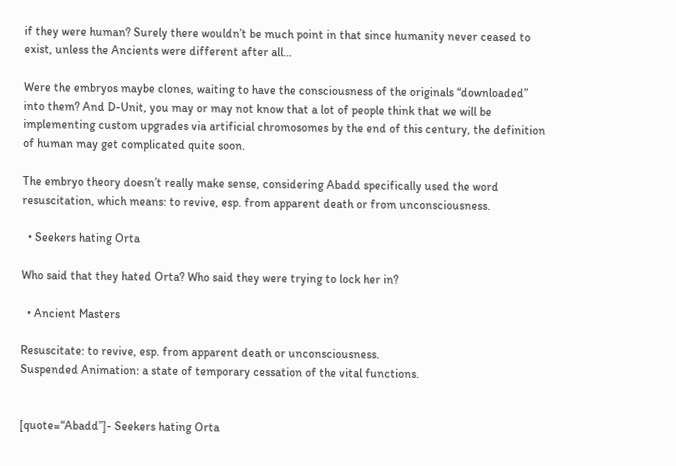if they were human? Surely there wouldn’t be much point in that since humanity never ceased to exist, unless the Ancients were different after all…

Were the embryos maybe clones, waiting to have the consciousness of the originals “downloaded” into them? And D-Unit, you may or may not know that a lot of people think that we will be implementing custom upgrades via artificial chromosomes by the end of this century, the definition of human may get complicated quite soon.

The embryo theory doesn’t really make sense, considering Abadd specifically used the word resuscitation, which means: to revive, esp. from apparent death or from unconsciousness.

  • Seekers hating Orta

Who said that they hated Orta? Who said they were trying to lock her in?

  • Ancient Masters

Resuscitate: to revive, esp. from apparent death or unconsciousness.
Suspended Animation: a state of temporary cessation of the vital functions.


[quote=“Abadd”]- Seekers hating Orta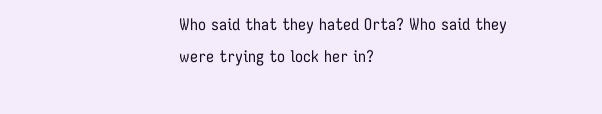Who said that they hated Orta? Who said they were trying to lock her in?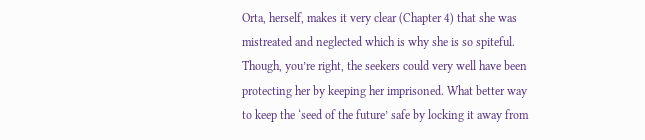Orta, herself, makes it very clear (Chapter 4) that she was mistreated and neglected which is why she is so spiteful. Though, you’re right, the seekers could very well have been protecting her by keeping her imprisoned. What better way to keep the ‘seed of the future’ safe by locking it away from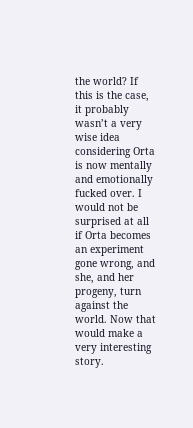the world? If this is the case, it probably wasn’t a very wise idea considering Orta is now mentally and emotionally fucked over. I would not be surprised at all if Orta becomes an experiment gone wrong, and she, and her progeny, turn against the world. Now that would make a very interesting story.